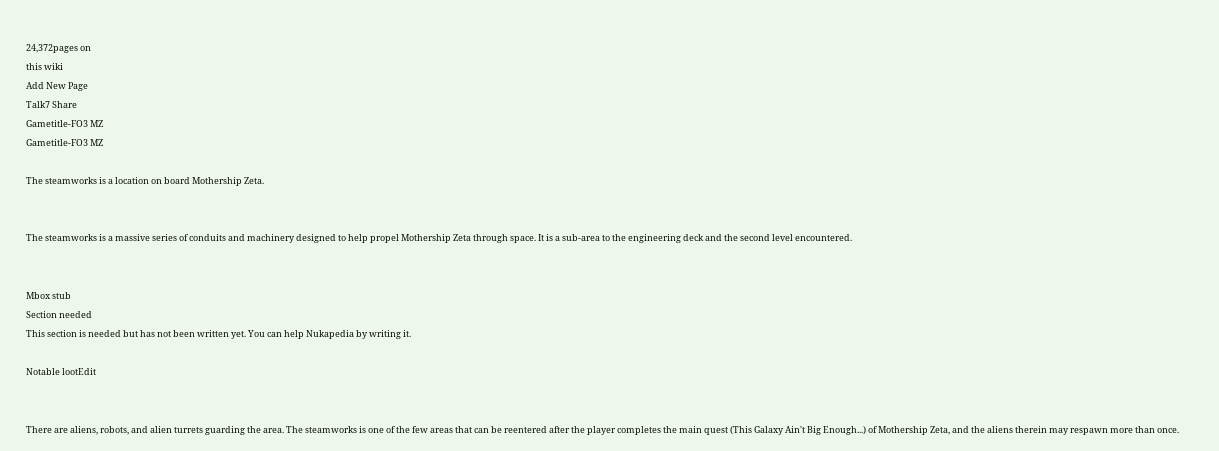24,372pages on
this wiki
Add New Page
Talk7 Share
Gametitle-FO3 MZ
Gametitle-FO3 MZ

The steamworks is a location on board Mothership Zeta.


The steamworks is a massive series of conduits and machinery designed to help propel Mothership Zeta through space. It is a sub-area to the engineering deck and the second level encountered.


Mbox stub
Section needed
This section is needed but has not been written yet. You can help Nukapedia by writing it.

Notable lootEdit


There are aliens, robots, and alien turrets guarding the area. The steamworks is one of the few areas that can be reentered after the player completes the main quest (This Galaxy Ain't Big Enough...) of Mothership Zeta, and the aliens therein may respawn more than once.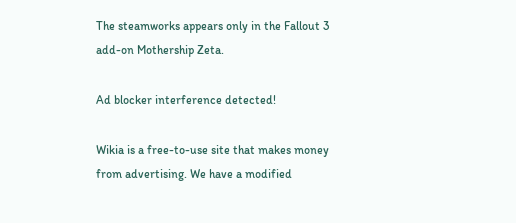The steamworks appears only in the Fallout 3 add-on Mothership Zeta.

Ad blocker interference detected!

Wikia is a free-to-use site that makes money from advertising. We have a modified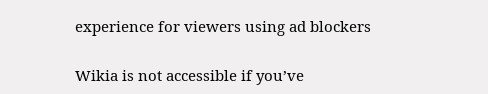experience for viewers using ad blockers

Wikia is not accessible if you’ve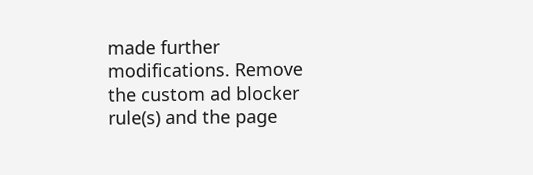made further modifications. Remove the custom ad blocker rule(s) and the page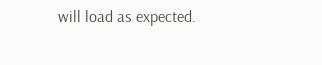will load as expected.